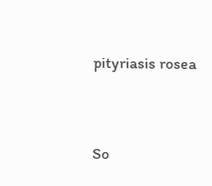pityriasis rosea


So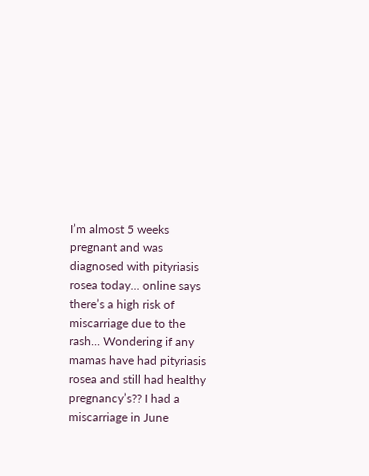I’m almost 5 weeks pregnant and was diagnosed with pityriasis rosea today... online says there’s a high risk of miscarriage due to the rash... Wondering if any mamas have had pityriasis rosea and still had healthy pregnancy’s?? I had a miscarriage in June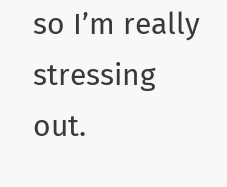so I’m really stressing out.